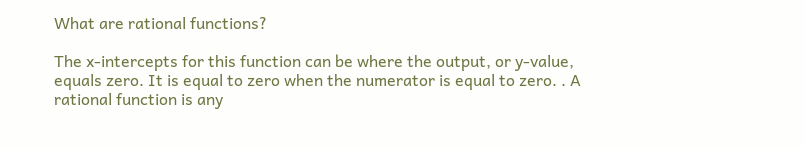What are rational functions?

The x-intercepts for this function can be where the output, or y-value, equals zero. It is equal to zero when the numerator is equal to zero. . A rational function is any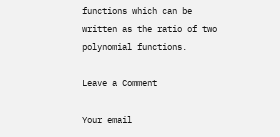functions which can be written as the ratio of two polynomial functions.

Leave a Comment

Your email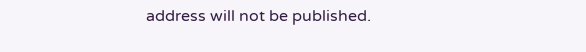address will not be published.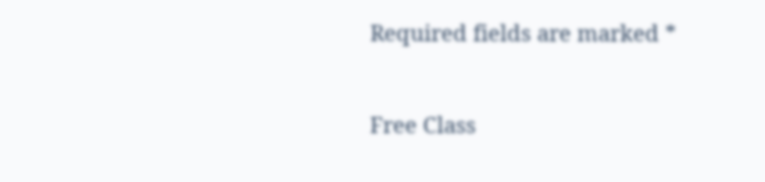Required fields are marked *


Free Class